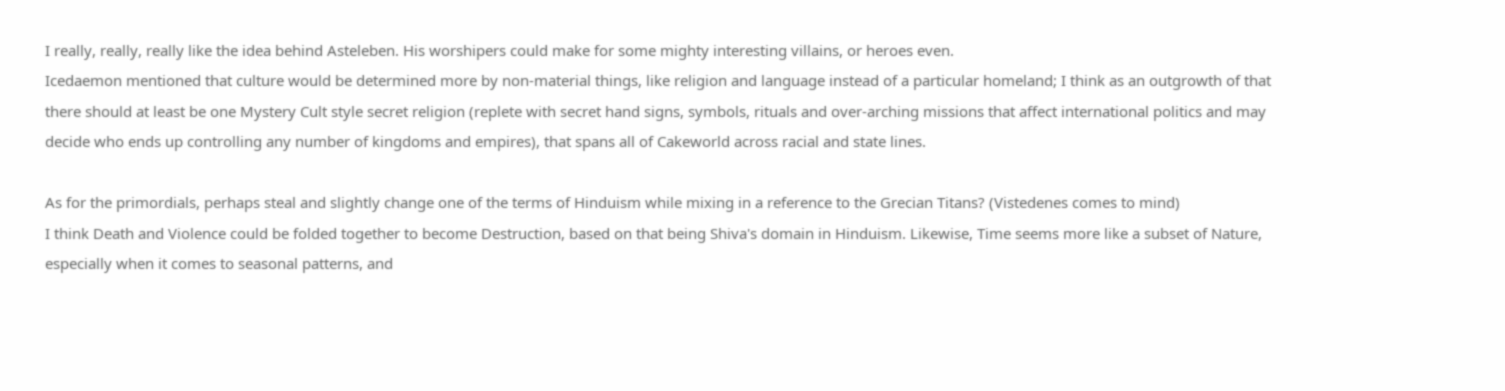I really, really, really like the idea behind Asteleben. His worshipers could make for some mighty interesting villains, or heroes even.
Icedaemon mentioned that culture would be determined more by non-material things, like religion and language instead of a particular homeland; I think as an outgrowth of that there should at least be one Mystery Cult style secret religion (replete with secret hand signs, symbols, rituals and over-arching missions that affect international politics and may decide who ends up controlling any number of kingdoms and empires), that spans all of Cakeworld across racial and state lines.

As for the primordials, perhaps steal and slightly change one of the terms of Hinduism while mixing in a reference to the Grecian Titans? (Vistedenes comes to mind)
I think Death and Violence could be folded together to become Destruction, based on that being Shiva's domain in Hinduism. Likewise, Time seems more like a subset of Nature, especially when it comes to seasonal patterns, and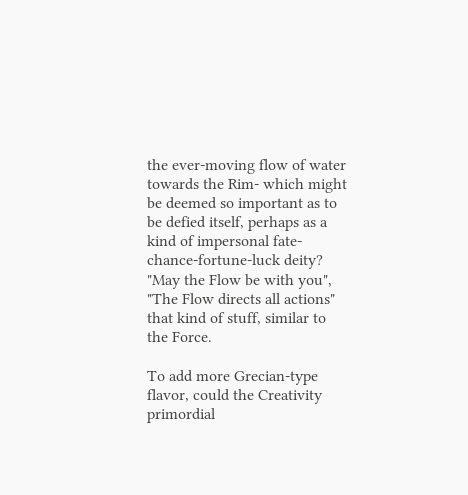the ever-moving flow of water towards the Rim- which might be deemed so important as to be defied itself, perhaps as a kind of impersonal fate-chance-fortune-luck deity? "May the Flow be with you", "The Flow directs all actions" that kind of stuff, similar to the Force.

To add more Grecian-type flavor, could the Creativity primordial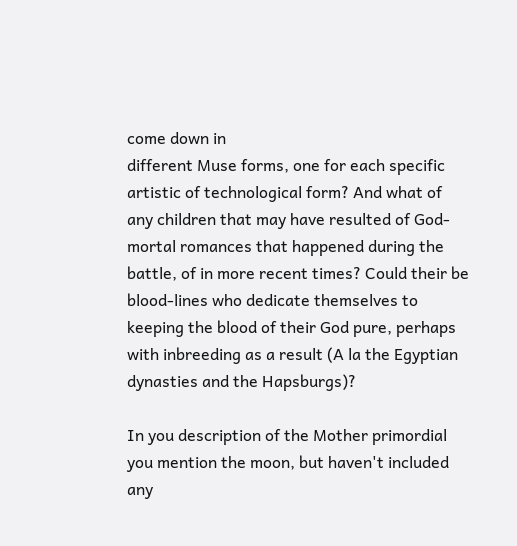come down in
different Muse forms, one for each specific artistic of technological form? And what of any children that may have resulted of God-mortal romances that happened during the battle, of in more recent times? Could their be blood-lines who dedicate themselves to keeping the blood of their God pure, perhaps with inbreeding as a result (A la the Egyptian dynasties and the Hapsburgs)?

In you description of the Mother primordial you mention the moon, but haven't included any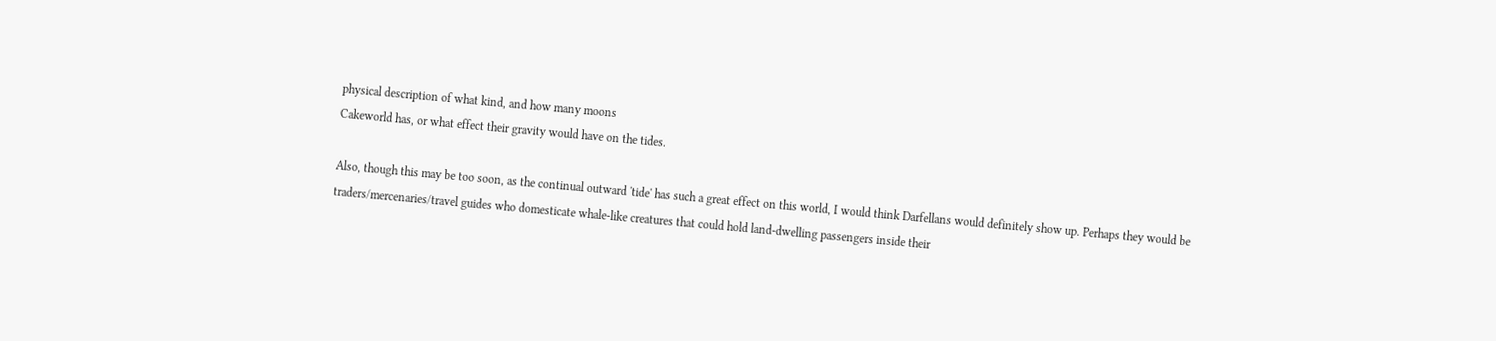physical description of what kind, and how many moons
Cakeworld has, or what effect their gravity would have on the tides.

Also, though this may be too soon, as the continual outward 'tide' has such a great effect on this world, I would think Darfellans would definitely show up. Perhaps they would be traders/mercenaries/travel guides who domesticate whale-like creatures that could hold land-dwelling passengers inside their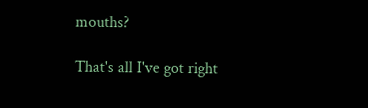mouths?

That's all I've got right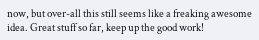now, but over-all this still seems like a freaking awesome idea. Great stuff so far, keep up the good work!